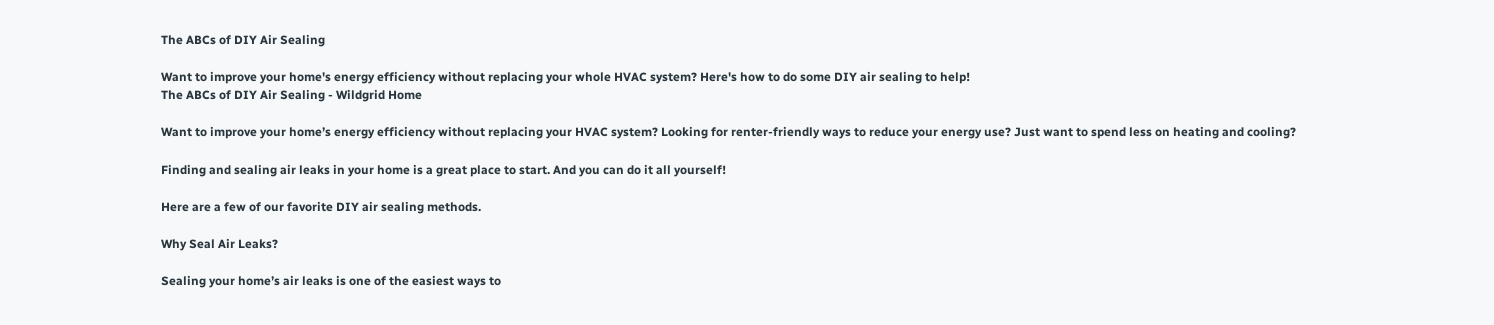The ABCs of DIY Air Sealing

Want to improve your home's energy efficiency without replacing your whole HVAC system? Here's how to do some DIY air sealing to help!
The ABCs of DIY Air Sealing - Wildgrid Home

Want to improve your home’s energy efficiency without replacing your HVAC system? Looking for renter-friendly ways to reduce your energy use? Just want to spend less on heating and cooling?

Finding and sealing air leaks in your home is a great place to start. And you can do it all yourself!

Here are a few of our favorite DIY air sealing methods.

Why Seal Air Leaks?

Sealing your home’s air leaks is one of the easiest ways to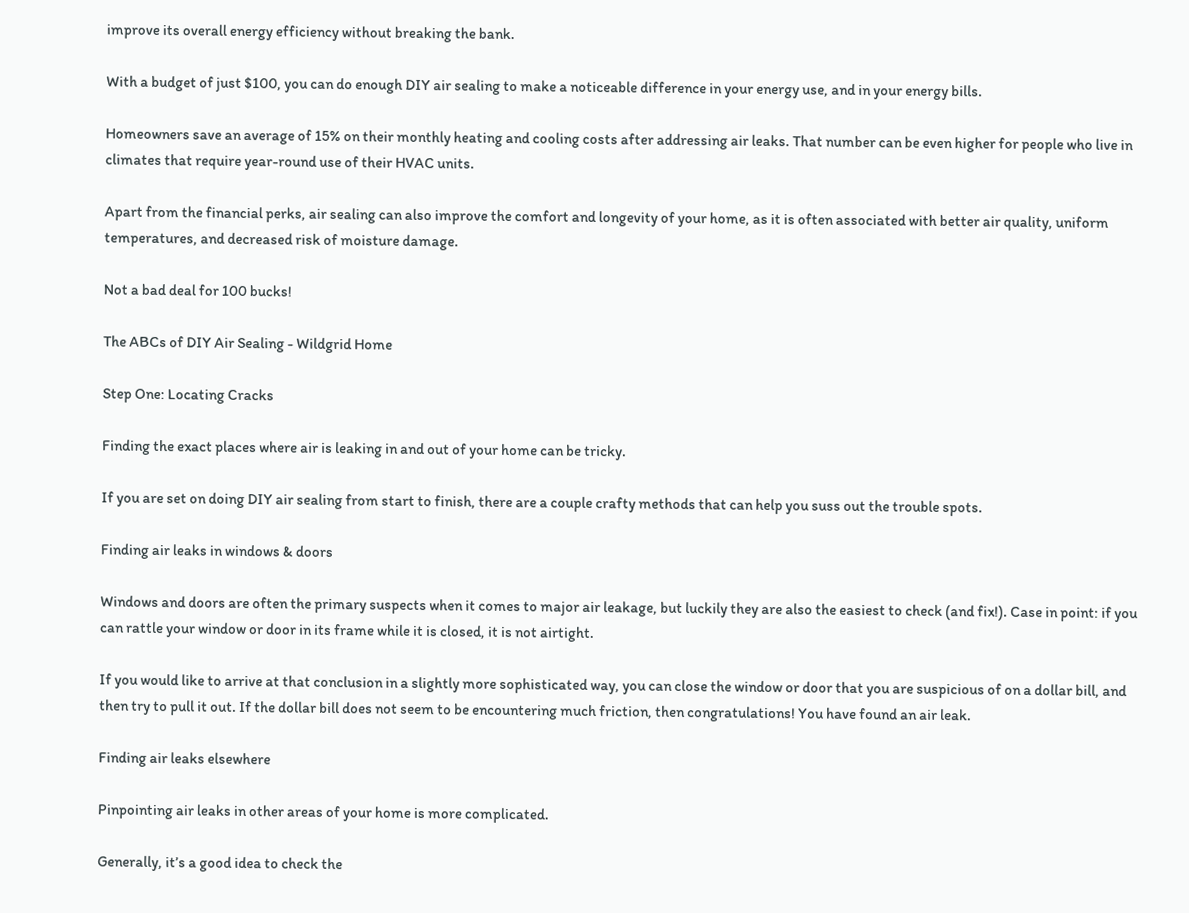improve its overall energy efficiency without breaking the bank.

With a budget of just $100, you can do enough DIY air sealing to make a noticeable difference in your energy use, and in your energy bills.

Homeowners save an average of 15% on their monthly heating and cooling costs after addressing air leaks. That number can be even higher for people who live in climates that require year-round use of their HVAC units.

Apart from the financial perks, air sealing can also improve the comfort and longevity of your home, as it is often associated with better air quality, uniform temperatures, and decreased risk of moisture damage.

Not a bad deal for 100 bucks!

The ABCs of DIY Air Sealing - Wildgrid Home

Step One: Locating Cracks

Finding the exact places where air is leaking in and out of your home can be tricky.

If you are set on doing DIY air sealing from start to finish, there are a couple crafty methods that can help you suss out the trouble spots.

Finding air leaks in windows & doors

Windows and doors are often the primary suspects when it comes to major air leakage, but luckily they are also the easiest to check (and fix!). Case in point: if you can rattle your window or door in its frame while it is closed, it is not airtight.

If you would like to arrive at that conclusion in a slightly more sophisticated way, you can close the window or door that you are suspicious of on a dollar bill, and then try to pull it out. If the dollar bill does not seem to be encountering much friction, then congratulations! You have found an air leak.

Finding air leaks elsewhere

Pinpointing air leaks in other areas of your home is more complicated.

Generally, it’s a good idea to check the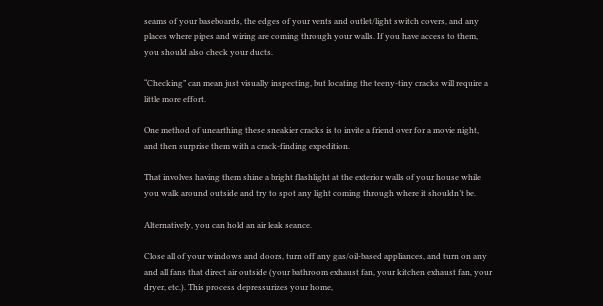seams of your baseboards, the edges of your vents and outlet/light switch covers, and any places where pipes and wiring are coming through your walls. If you have access to them, you should also check your ducts.

“Checking” can mean just visually inspecting, but locating the teeny-tiny cracks will require a little more effort.

One method of unearthing these sneakier cracks is to invite a friend over for a movie night, and then surprise them with a crack-finding expedition.

That involves having them shine a bright flashlight at the exterior walls of your house while you walk around outside and try to spot any light coming through where it shouldn’t be.

Alternatively, you can hold an air leak seance.

Close all of your windows and doors, turn off any gas/oil-based appliances, and turn on any and all fans that direct air outside (your bathroom exhaust fan, your kitchen exhaust fan, your dryer, etc.). This process depressurizes your home,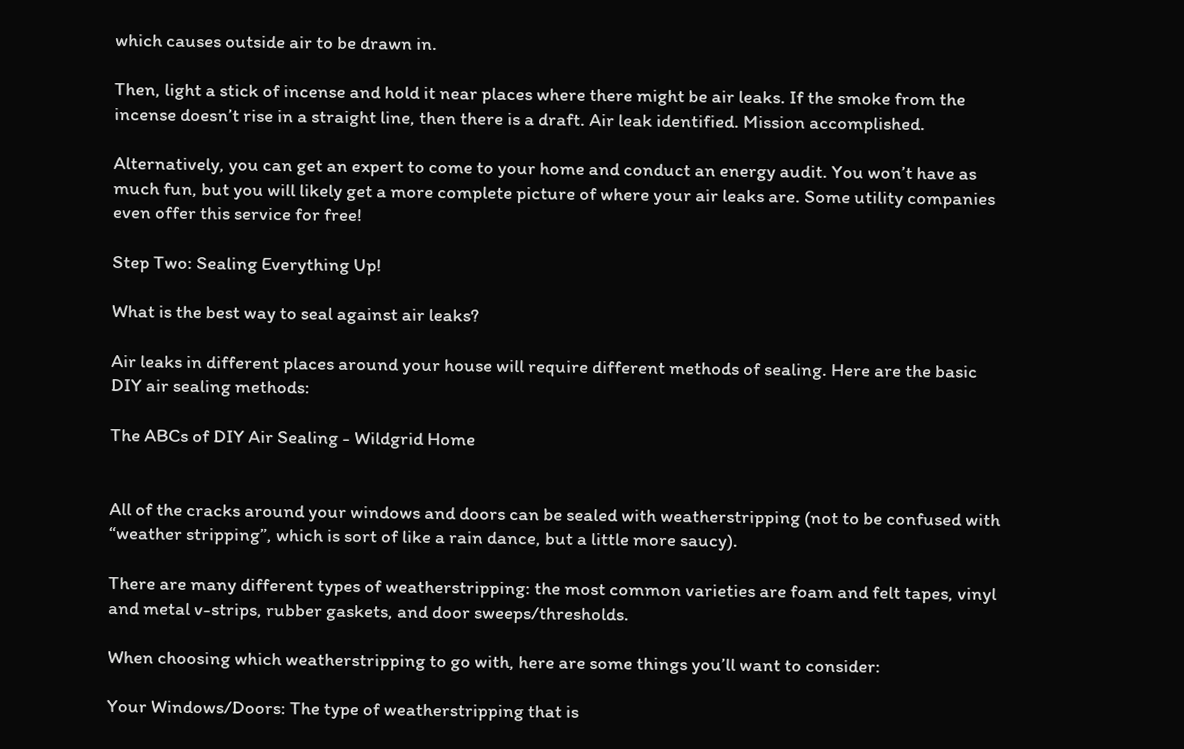which causes outside air to be drawn in.

Then, light a stick of incense and hold it near places where there might be air leaks. If the smoke from the incense doesn’t rise in a straight line, then there is a draft. Air leak identified. Mission accomplished.

Alternatively, you can get an expert to come to your home and conduct an energy audit. You won’t have as much fun, but you will likely get a more complete picture of where your air leaks are. Some utility companies even offer this service for free!

Step Two: Sealing Everything Up!

What is the best way to seal against air leaks?

Air leaks in different places around your house will require different methods of sealing. Here are the basic DIY air sealing methods:

The ABCs of DIY Air Sealing - Wildgrid Home


All of the cracks around your windows and doors can be sealed with weatherstripping (not to be confused with “weather stripping”, which is sort of like a rain dance, but a little more saucy).

There are many different types of weatherstripping: the most common varieties are foam and felt tapes, vinyl and metal v-strips, rubber gaskets, and door sweeps/thresholds.

When choosing which weatherstripping to go with, here are some things you’ll want to consider:

Your Windows/Doors: The type of weatherstripping that is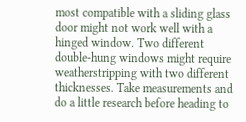most compatible with a sliding glass door might not work well with a hinged window. Two different double-hung windows might require weatherstripping with two different thicknesses. Take measurements and do a little research before heading to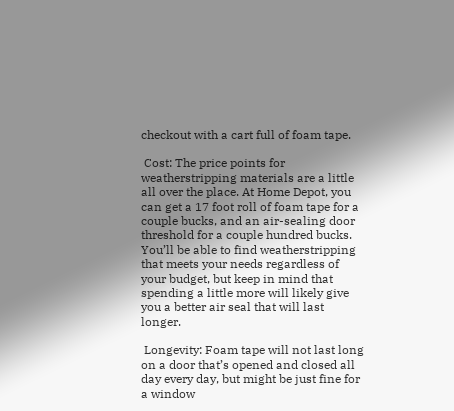checkout with a cart full of foam tape.

 Cost: The price points for weatherstripping materials are a little all over the place. At Home Depot, you can get a 17 foot roll of foam tape for a couple bucks, and an air-sealing door threshold for a couple hundred bucks. You’ll be able to find weatherstripping that meets your needs regardless of your budget, but keep in mind that spending a little more will likely give you a better air seal that will last longer.

 Longevity: Foam tape will not last long on a door that’s opened and closed all day every day, but might be just fine for a window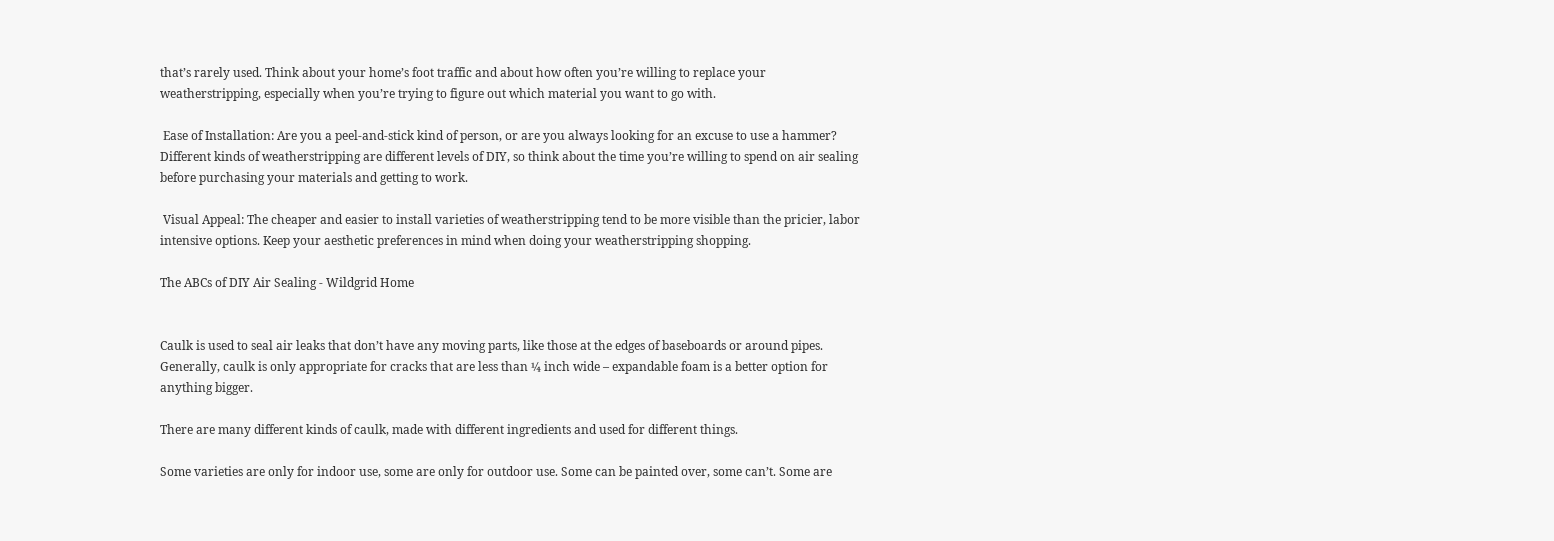that’s rarely used. Think about your home’s foot traffic and about how often you’re willing to replace your weatherstripping, especially when you’re trying to figure out which material you want to go with.

 Ease of Installation: Are you a peel-and-stick kind of person, or are you always looking for an excuse to use a hammer? Different kinds of weatherstripping are different levels of DIY, so think about the time you’re willing to spend on air sealing before purchasing your materials and getting to work.

 Visual Appeal: The cheaper and easier to install varieties of weatherstripping tend to be more visible than the pricier, labor intensive options. Keep your aesthetic preferences in mind when doing your weatherstripping shopping.

The ABCs of DIY Air Sealing - Wildgrid Home


Caulk is used to seal air leaks that don’t have any moving parts, like those at the edges of baseboards or around pipes. Generally, caulk is only appropriate for cracks that are less than ¼ inch wide – expandable foam is a better option for anything bigger.

There are many different kinds of caulk, made with different ingredients and used for different things.

Some varieties are only for indoor use, some are only for outdoor use. Some can be painted over, some can’t. Some are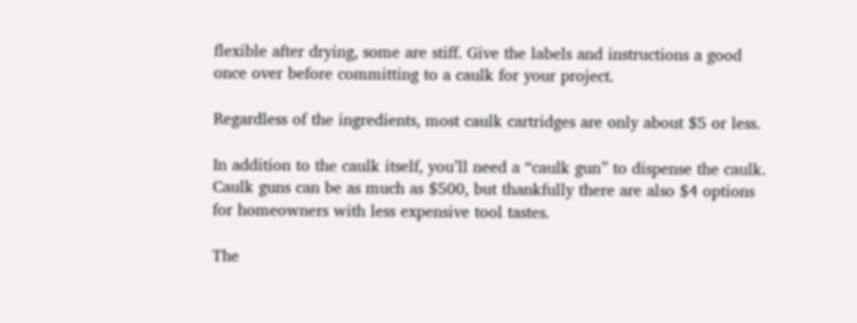flexible after drying, some are stiff. Give the labels and instructions a good once over before committing to a caulk for your project.

Regardless of the ingredients, most caulk cartridges are only about $5 or less.

In addition to the caulk itself, you’ll need a “caulk gun” to dispense the caulk. Caulk guns can be as much as $500, but thankfully there are also $4 options for homeowners with less expensive tool tastes.

The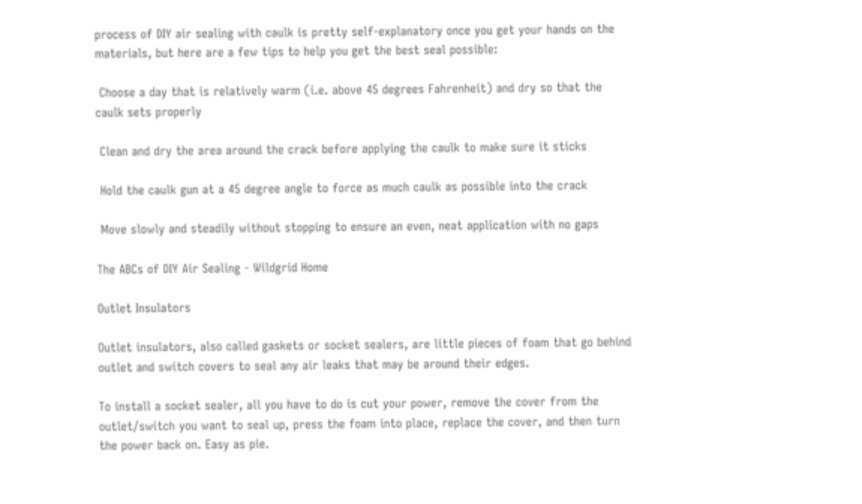process of DIY air sealing with caulk is pretty self-explanatory once you get your hands on the materials, but here are a few tips to help you get the best seal possible:

 Choose a day that is relatively warm (i.e. above 45 degrees Fahrenheit) and dry so that the caulk sets properly

 Clean and dry the area around the crack before applying the caulk to make sure it sticks

 Hold the caulk gun at a 45 degree angle to force as much caulk as possible into the crack

 Move slowly and steadily without stopping to ensure an even, neat application with no gaps

The ABCs of DIY Air Sealing - Wildgrid Home

Outlet Insulators

Outlet insulators, also called gaskets or socket sealers, are little pieces of foam that go behind outlet and switch covers to seal any air leaks that may be around their edges.

To install a socket sealer, all you have to do is cut your power, remove the cover from the outlet/switch you want to seal up, press the foam into place, replace the cover, and then turn the power back on. Easy as pie.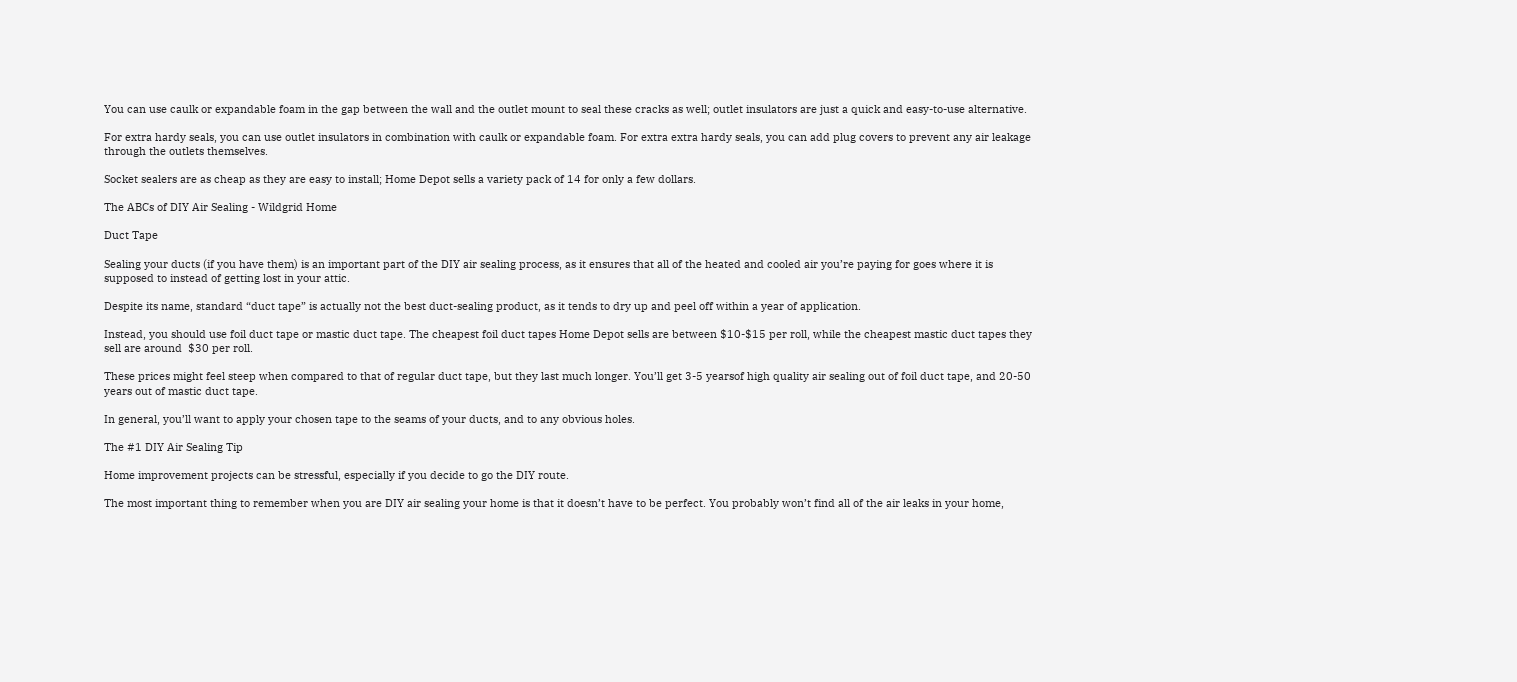You can use caulk or expandable foam in the gap between the wall and the outlet mount to seal these cracks as well; outlet insulators are just a quick and easy-to-use alternative.

For extra hardy seals, you can use outlet insulators in combination with caulk or expandable foam. For extra extra hardy seals, you can add plug covers to prevent any air leakage through the outlets themselves.

Socket sealers are as cheap as they are easy to install; Home Depot sells a variety pack of 14 for only a few dollars.

The ABCs of DIY Air Sealing - Wildgrid Home

Duct Tape

Sealing your ducts (if you have them) is an important part of the DIY air sealing process, as it ensures that all of the heated and cooled air you’re paying for goes where it is supposed to instead of getting lost in your attic.

Despite its name, standard “duct tape” is actually not the best duct-sealing product, as it tends to dry up and peel off within a year of application.

Instead, you should use foil duct tape or mastic duct tape. The cheapest foil duct tapes Home Depot sells are between $10-$15 per roll, while the cheapest mastic duct tapes they sell are around  $30 per roll.

These prices might feel steep when compared to that of regular duct tape, but they last much longer. You’ll get 3-5 yearsof high quality air sealing out of foil duct tape, and 20-50 years out of mastic duct tape.

In general, you’ll want to apply your chosen tape to the seams of your ducts, and to any obvious holes.

The #1 DIY Air Sealing Tip

Home improvement projects can be stressful, especially if you decide to go the DIY route.

The most important thing to remember when you are DIY air sealing your home is that it doesn’t have to be perfect. You probably won’t find all of the air leaks in your home,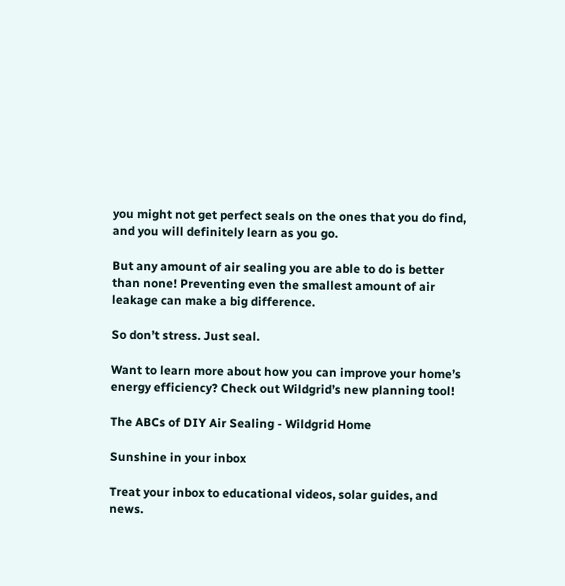you might not get perfect seals on the ones that you do find, and you will definitely learn as you go.

But any amount of air sealing you are able to do is better than none! Preventing even the smallest amount of air leakage can make a big difference.

So don’t stress. Just seal.

Want to learn more about how you can improve your home’s energy efficiency? Check out Wildgrid’s new planning tool!

The ABCs of DIY Air Sealing - Wildgrid Home

Sunshine in your inbox

Treat your inbox to educational videos, solar guides, and news.